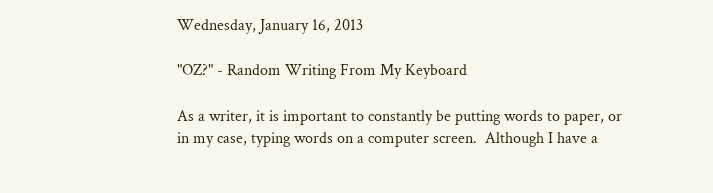Wednesday, January 16, 2013

"OZ?" - Random Writing From My Keyboard

As a writer, it is important to constantly be putting words to paper, or in my case, typing words on a computer screen.  Although I have a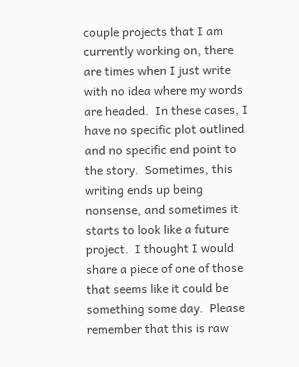couple projects that I am currently working on, there are times when I just write with no idea where my words are headed.  In these cases, I have no specific plot outlined and no specific end point to the story.  Sometimes, this writing ends up being nonsense, and sometimes it starts to look like a future project.  I thought I would share a piece of one of those that seems like it could be something some day.  Please remember that this is raw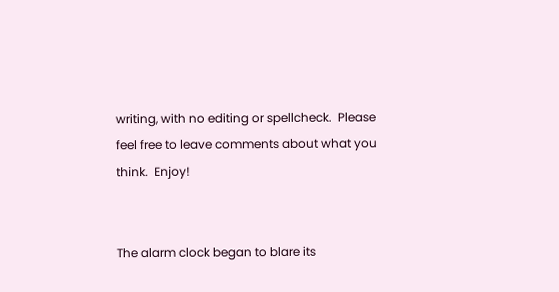writing, with no editing or spellcheck.  Please feel free to leave comments about what you think.  Enjoy!


The alarm clock began to blare its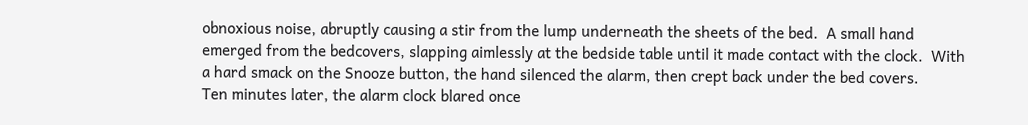obnoxious noise, abruptly causing a stir from the lump underneath the sheets of the bed.  A small hand emerged from the bedcovers, slapping aimlessly at the bedside table until it made contact with the clock.  With a hard smack on the Snooze button, the hand silenced the alarm, then crept back under the bed covers.
Ten minutes later, the alarm clock blared once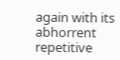again with its abhorrent repetitive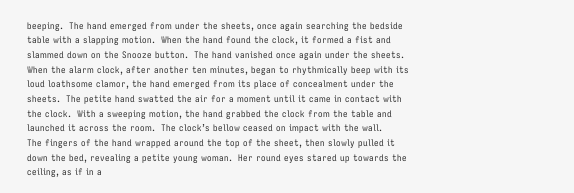beeping.  The hand emerged from under the sheets, once again searching the bedside table with a slapping motion.  When the hand found the clock, it formed a fist and slammed down on the Snooze button.  The hand vanished once again under the sheets.
When the alarm clock, after another ten minutes, began to rhythmically beep with its loud loathsome clamor, the hand emerged from its place of concealment under the sheets.  The petite hand swatted the air for a moment until it came in contact with the clock.  With a sweeping motion, the hand grabbed the clock from the table and launched it across the room.  The clock’s bellow ceased on impact with the wall.
The fingers of the hand wrapped around the top of the sheet, then slowly pulled it down the bed, revealing a petite young woman.  Her round eyes stared up towards the ceiling, as if in a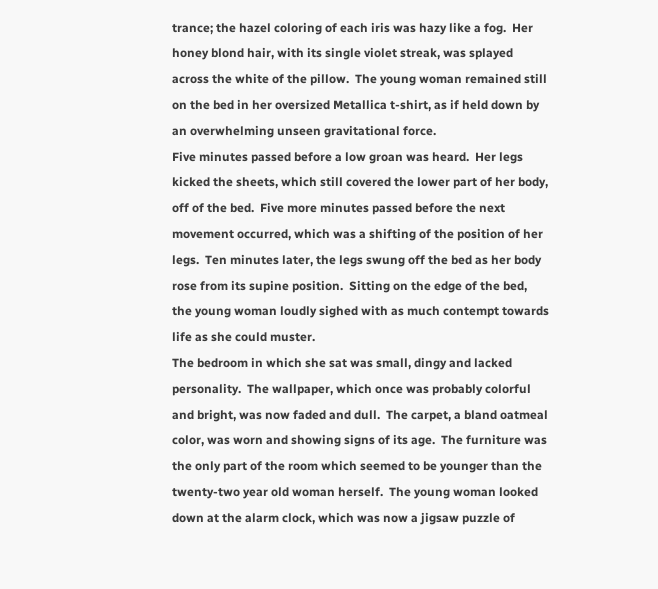trance; the hazel coloring of each iris was hazy like a fog.  Her honey blond hair, with its single violet streak, was splayed across the white of the pillow.  The young woman remained still on the bed in her oversized Metallica t-shirt, as if held down by an overwhelming unseen gravitational force.
Five minutes passed before a low groan was heard.  Her legs kicked the sheets, which still covered the lower part of her body, off of the bed.  Five more minutes passed before the next movement occurred, which was a shifting of the position of her legs.  Ten minutes later, the legs swung off the bed as her body rose from its supine position.  Sitting on the edge of the bed, the young woman loudly sighed with as much contempt towards life as she could muster.
The bedroom in which she sat was small, dingy and lacked personality.  The wallpaper, which once was probably colorful and bright, was now faded and dull.  The carpet, a bland oatmeal color, was worn and showing signs of its age.  The furniture was the only part of the room which seemed to be younger than the twenty-two year old woman herself.  The young woman looked down at the alarm clock, which was now a jigsaw puzzle of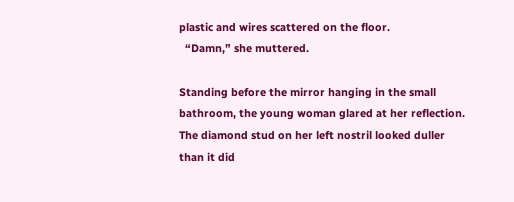plastic and wires scattered on the floor.
  “Damn,” she muttered.

Standing before the mirror hanging in the small bathroom, the young woman glared at her reflection.  The diamond stud on her left nostril looked duller than it did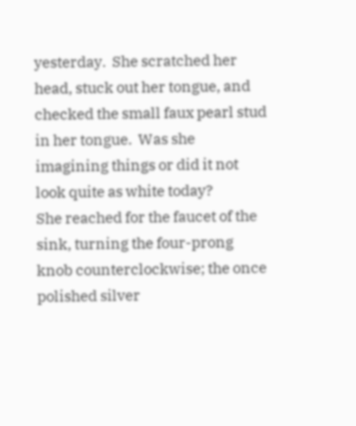yesterday.  She scratched her head, stuck out her tongue, and checked the small faux pearl stud in her tongue.  Was she imagining things or did it not look quite as white today?
She reached for the faucet of the sink, turning the four-prong knob counterclockwise; the once polished silver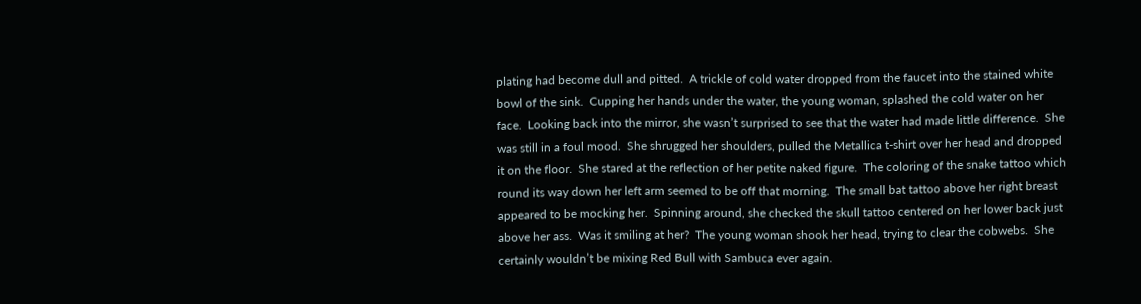plating had become dull and pitted.  A trickle of cold water dropped from the faucet into the stained white bowl of the sink.  Cupping her hands under the water, the young woman, splashed the cold water on her face.  Looking back into the mirror, she wasn’t surprised to see that the water had made little difference.  She was still in a foul mood.  She shrugged her shoulders, pulled the Metallica t-shirt over her head and dropped it on the floor.  She stared at the reflection of her petite naked figure.  The coloring of the snake tattoo which round its way down her left arm seemed to be off that morning.  The small bat tattoo above her right breast appeared to be mocking her.  Spinning around, she checked the skull tattoo centered on her lower back just above her ass.  Was it smiling at her?  The young woman shook her head, trying to clear the cobwebs.  She certainly wouldn’t be mixing Red Bull with Sambuca ever again.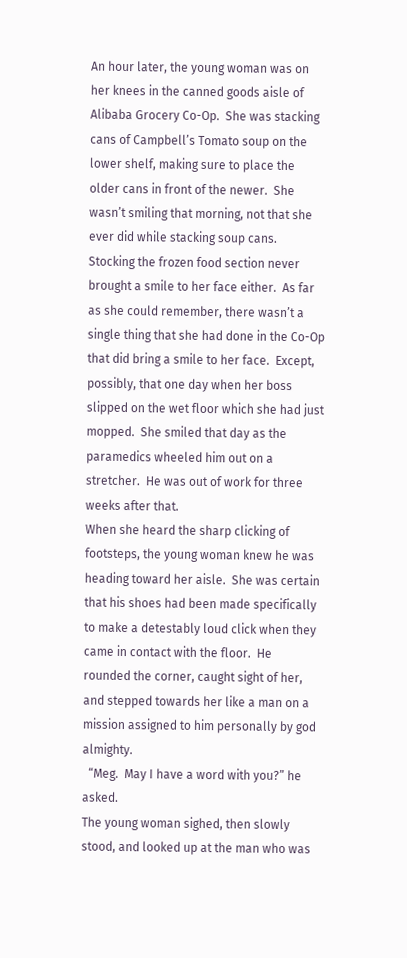An hour later, the young woman was on her knees in the canned goods aisle of Alibaba Grocery Co-Op.  She was stacking cans of Campbell’s Tomato soup on the lower shelf, making sure to place the older cans in front of the newer.  She wasn’t smiling that morning, not that she ever did while stacking soup cans.  Stocking the frozen food section never brought a smile to her face either.  As far as she could remember, there wasn’t a single thing that she had done in the Co-Op that did bring a smile to her face.  Except, possibly, that one day when her boss slipped on the wet floor which she had just mopped.  She smiled that day as the paramedics wheeled him out on a stretcher.  He was out of work for three weeks after that.
When she heard the sharp clicking of footsteps, the young woman knew he was heading toward her aisle.  She was certain that his shoes had been made specifically to make a detestably loud click when they came in contact with the floor.  He rounded the corner, caught sight of her, and stepped towards her like a man on a mission assigned to him personally by god almighty.
  “Meg.  May I have a word with you?” he asked.
The young woman sighed, then slowly stood, and looked up at the man who was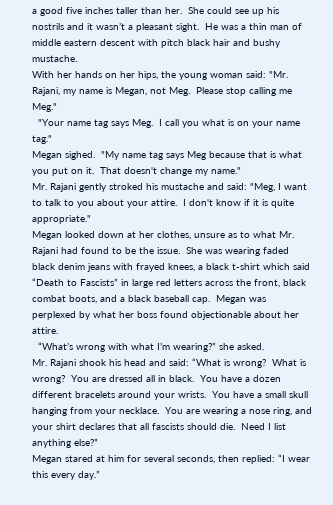a good five inches taller than her.  She could see up his nostrils and it wasn’t a pleasant sight.  He was a thin man of middle eastern descent with pitch black hair and bushy mustache.
With her hands on her hips, the young woman said: "Mr. Rajani, my name is Megan, not Meg.  Please stop calling me Meg."
  "Your name tag says Meg.  I call you what is on your name tag."
Megan sighed.  "My name tag says Meg because that is what you put on it.  That doesn't change my name."
Mr. Rajani gently stroked his mustache and said: "Meg, I want to talk to you about your attire.  I don't know if it is quite appropriate."
Megan looked down at her clothes, unsure as to what Mr. Rajani had found to be the issue.  She was wearing faded black denim jeans with frayed knees, a black t-shirt which said “Death to Fascists” in large red letters across the front, black combat boots, and a black baseball cap.  Megan was perplexed by what her boss found objectionable about her attire.
  “What’s wrong with what I’m wearing?” she asked.
Mr. Rajani shook his head and said: “What is wrong?  What is wrong?  You are dressed all in black.  You have a dozen different bracelets around your wrists.  You have a small skull hanging from your necklace.  You are wearing a nose ring, and your shirt declares that all fascists should die.  Need I list anything else?”
Megan stared at him for several seconds, then replied: “I wear this every day.”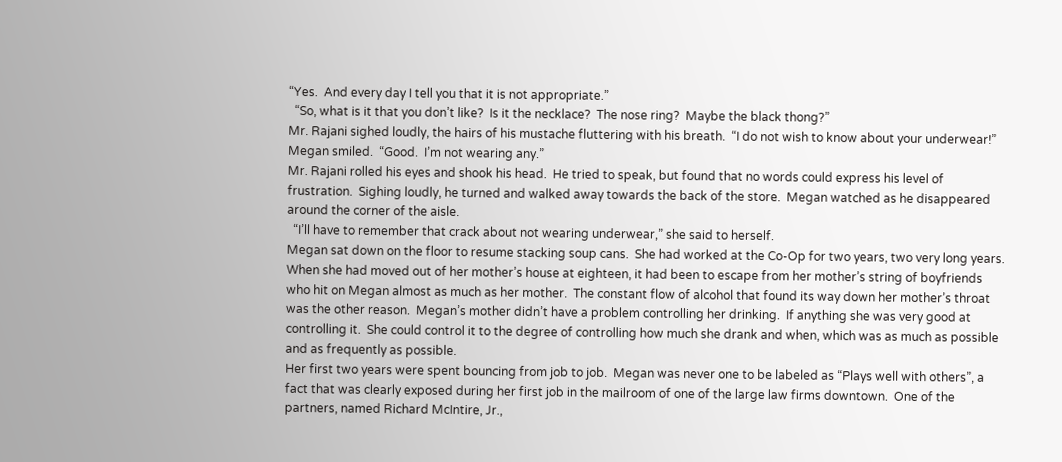“Yes.  And every day I tell you that it is not appropriate.”
  “So, what is it that you don’t like?  Is it the necklace?  The nose ring?  Maybe the black thong?”
Mr. Rajani sighed loudly, the hairs of his mustache fluttering with his breath.  “I do not wish to know about your underwear!”
Megan smiled.  “Good.  I’m not wearing any.”
Mr. Rajani rolled his eyes and shook his head.  He tried to speak, but found that no words could express his level of frustration.  Sighing loudly, he turned and walked away towards the back of the store.  Megan watched as he disappeared around the corner of the aisle.
  “I’ll have to remember that crack about not wearing underwear,” she said to herself.
Megan sat down on the floor to resume stacking soup cans.  She had worked at the Co-Op for two years, two very long years.  When she had moved out of her mother’s house at eighteen, it had been to escape from her mother’s string of boyfriends who hit on Megan almost as much as her mother.  The constant flow of alcohol that found its way down her mother’s throat was the other reason.  Megan’s mother didn’t have a problem controlling her drinking.  If anything she was very good at controlling it.  She could control it to the degree of controlling how much she drank and when, which was as much as possible and as frequently as possible.
Her first two years were spent bouncing from job to job.  Megan was never one to be labeled as “Plays well with others”, a fact that was clearly exposed during her first job in the mailroom of one of the large law firms downtown.  One of the partners, named Richard McIntire, Jr.,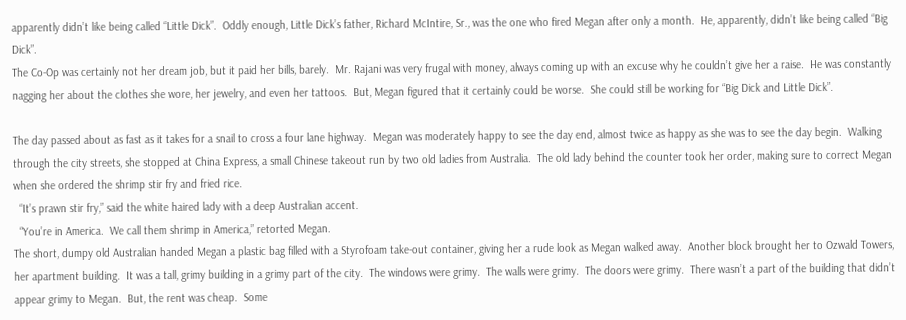apparently didn’t like being called “Little Dick”.  Oddly enough, Little Dick’s father, Richard McIntire, Sr., was the one who fired Megan after only a month.  He, apparently, didn’t like being called “Big Dick”.
The Co-Op was certainly not her dream job, but it paid her bills, barely.  Mr. Rajani was very frugal with money, always coming up with an excuse why he couldn’t give her a raise.  He was constantly nagging her about the clothes she wore, her jewelry, and even her tattoos.  But, Megan figured that it certainly could be worse.  She could still be working for “Big Dick and Little Dick”.

The day passed about as fast as it takes for a snail to cross a four lane highway.  Megan was moderately happy to see the day end, almost twice as happy as she was to see the day begin.  Walking through the city streets, she stopped at China Express, a small Chinese takeout run by two old ladies from Australia.  The old lady behind the counter took her order, making sure to correct Megan when she ordered the shrimp stir fry and fried rice.
  “It’s prawn stir fry,” said the white haired lady with a deep Australian accent.
  “You’re in America.  We call them shrimp in America,” retorted Megan.
The short, dumpy old Australian handed Megan a plastic bag filled with a Styrofoam take-out container, giving her a rude look as Megan walked away.  Another block brought her to Ozwald Towers, her apartment building.  It was a tall, grimy building in a grimy part of the city.  The windows were grimy.  The walls were grimy.  The doors were grimy.  There wasn’t a part of the building that didn’t appear grimy to Megan.  But, the rent was cheap.  Some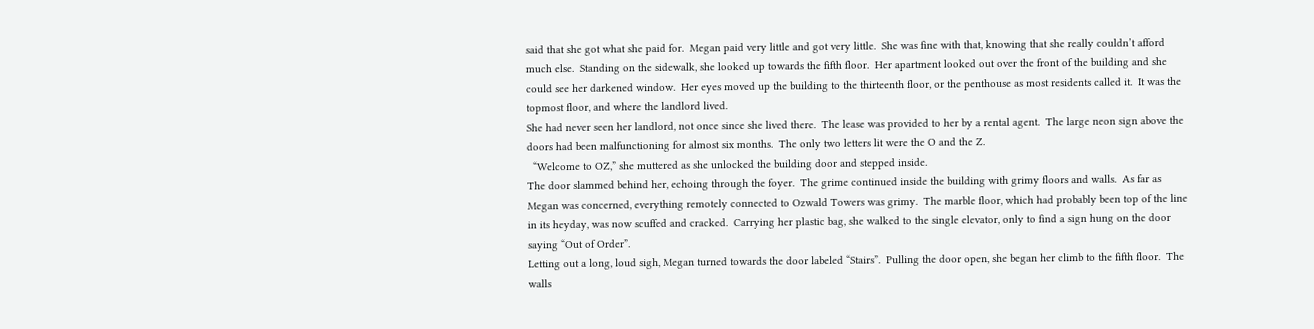said that she got what she paid for.  Megan paid very little and got very little.  She was fine with that, knowing that she really couldn’t afford much else.  Standing on the sidewalk, she looked up towards the fifth floor.  Her apartment looked out over the front of the building and she could see her darkened window.  Her eyes moved up the building to the thirteenth floor, or the penthouse as most residents called it.  It was the topmost floor, and where the landlord lived.
She had never seen her landlord, not once since she lived there.  The lease was provided to her by a rental agent.  The large neon sign above the doors had been malfunctioning for almost six months.  The only two letters lit were the O and the Z.
  “Welcome to OZ,” she muttered as she unlocked the building door and stepped inside.
The door slammed behind her, echoing through the foyer.  The grime continued inside the building with grimy floors and walls.  As far as Megan was concerned, everything remotely connected to Ozwald Towers was grimy.  The marble floor, which had probably been top of the line in its heyday, was now scuffed and cracked.  Carrying her plastic bag, she walked to the single elevator, only to find a sign hung on the door saying “Out of Order”.
Letting out a long, loud sigh, Megan turned towards the door labeled “Stairs”.  Pulling the door open, she began her climb to the fifth floor.  The walls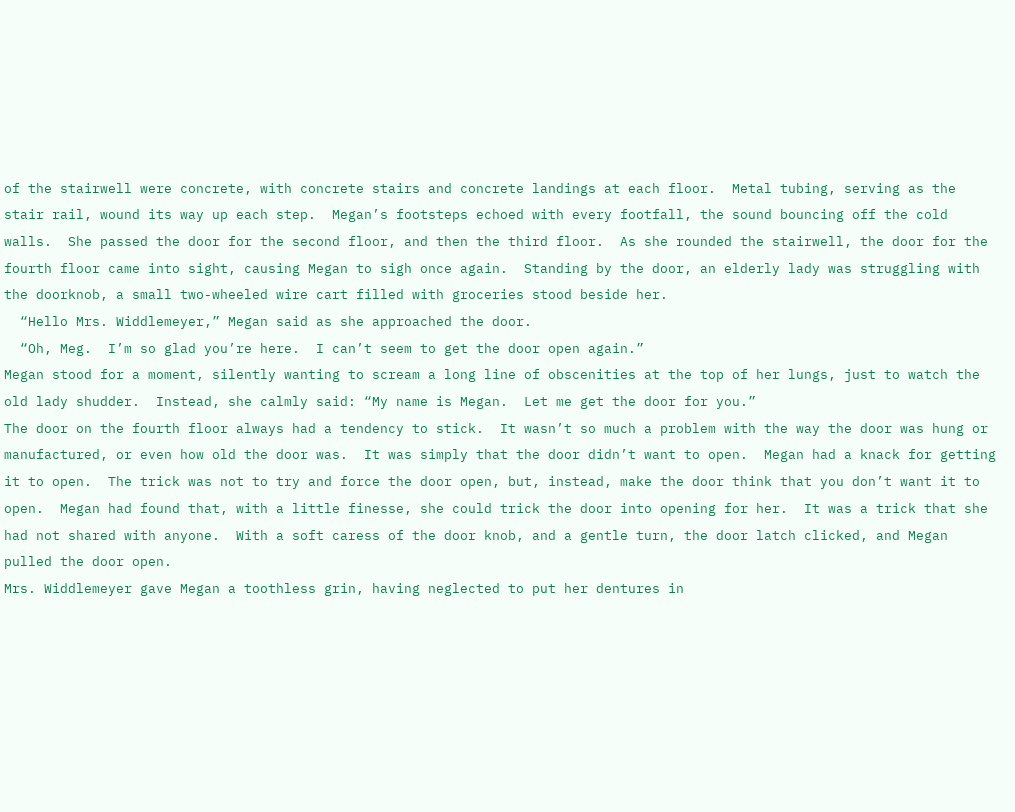of the stairwell were concrete, with concrete stairs and concrete landings at each floor.  Metal tubing, serving as the stair rail, wound its way up each step.  Megan’s footsteps echoed with every footfall, the sound bouncing off the cold walls.  She passed the door for the second floor, and then the third floor.  As she rounded the stairwell, the door for the fourth floor came into sight, causing Megan to sigh once again.  Standing by the door, an elderly lady was struggling with the doorknob, a small two-wheeled wire cart filled with groceries stood beside her.
  “Hello Mrs. Widdlemeyer,” Megan said as she approached the door.
  “Oh, Meg.  I’m so glad you’re here.  I can’t seem to get the door open again.”
Megan stood for a moment, silently wanting to scream a long line of obscenities at the top of her lungs, just to watch the old lady shudder.  Instead, she calmly said: “My name is Megan.  Let me get the door for you.”
The door on the fourth floor always had a tendency to stick.  It wasn’t so much a problem with the way the door was hung or manufactured, or even how old the door was.  It was simply that the door didn’t want to open.  Megan had a knack for getting it to open.  The trick was not to try and force the door open, but, instead, make the door think that you don’t want it to open.  Megan had found that, with a little finesse, she could trick the door into opening for her.  It was a trick that she had not shared with anyone.  With a soft caress of the door knob, and a gentle turn, the door latch clicked, and Megan pulled the door open.
Mrs. Widdlemeyer gave Megan a toothless grin, having neglected to put her dentures in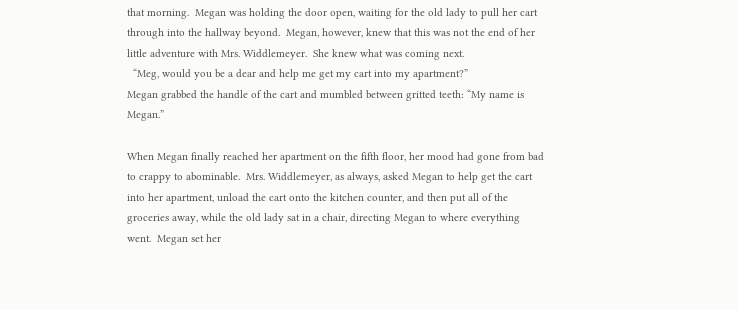that morning.  Megan was holding the door open, waiting for the old lady to pull her cart through into the hallway beyond.  Megan, however, knew that this was not the end of her little adventure with Mrs. Widdlemeyer.  She knew what was coming next.
  “Meg, would you be a dear and help me get my cart into my apartment?”
Megan grabbed the handle of the cart and mumbled between gritted teeth: “My name is Megan.”

When Megan finally reached her apartment on the fifth floor, her mood had gone from bad to crappy to abominable.  Mrs. Widdlemeyer, as always, asked Megan to help get the cart into her apartment, unload the cart onto the kitchen counter, and then put all of the groceries away, while the old lady sat in a chair, directing Megan to where everything went.  Megan set her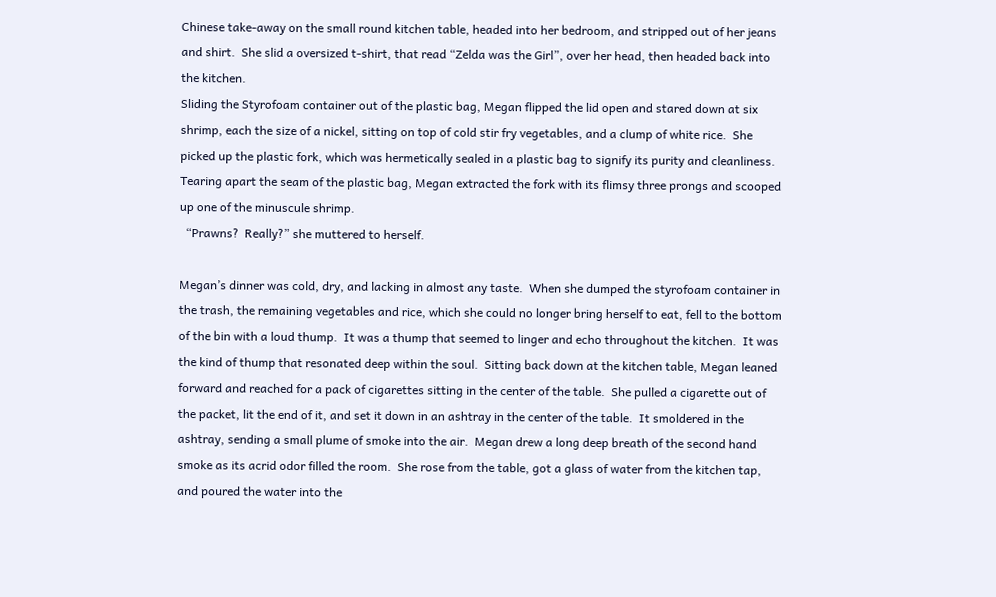Chinese take-away on the small round kitchen table, headed into her bedroom, and stripped out of her jeans and shirt.  She slid a oversized t-shirt, that read “Zelda was the Girl”, over her head, then headed back into the kitchen.
Sliding the Styrofoam container out of the plastic bag, Megan flipped the lid open and stared down at six shrimp, each the size of a nickel, sitting on top of cold stir fry vegetables, and a clump of white rice.  She picked up the plastic fork, which was hermetically sealed in a plastic bag to signify its purity and cleanliness.  Tearing apart the seam of the plastic bag, Megan extracted the fork with its flimsy three prongs and scooped up one of the minuscule shrimp.
  “Prawns?  Really?” she muttered to herself.

Megan’s dinner was cold, dry, and lacking in almost any taste.  When she dumped the styrofoam container in the trash, the remaining vegetables and rice, which she could no longer bring herself to eat, fell to the bottom of the bin with a loud thump.  It was a thump that seemed to linger and echo throughout the kitchen.  It was the kind of thump that resonated deep within the soul.  Sitting back down at the kitchen table, Megan leaned forward and reached for a pack of cigarettes sitting in the center of the table.  She pulled a cigarette out of the packet, lit the end of it, and set it down in an ashtray in the center of the table.  It smoldered in the ashtray, sending a small plume of smoke into the air.  Megan drew a long deep breath of the second hand smoke as its acrid odor filled the room.  She rose from the table, got a glass of water from the kitchen tap, and poured the water into the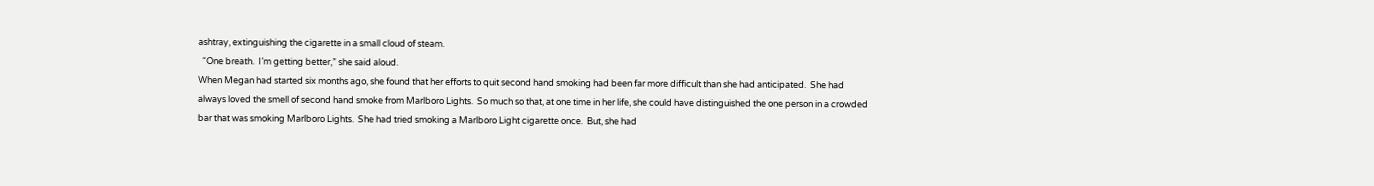ashtray, extinguishing the cigarette in a small cloud of steam.
  “One breath.  I’m getting better,” she said aloud.
When Megan had started six months ago, she found that her efforts to quit second hand smoking had been far more difficult than she had anticipated.  She had always loved the smell of second hand smoke from Marlboro Lights.  So much so that, at one time in her life, she could have distinguished the one person in a crowded bar that was smoking Marlboro Lights.  She had tried smoking a Marlboro Light cigarette once.  But, she had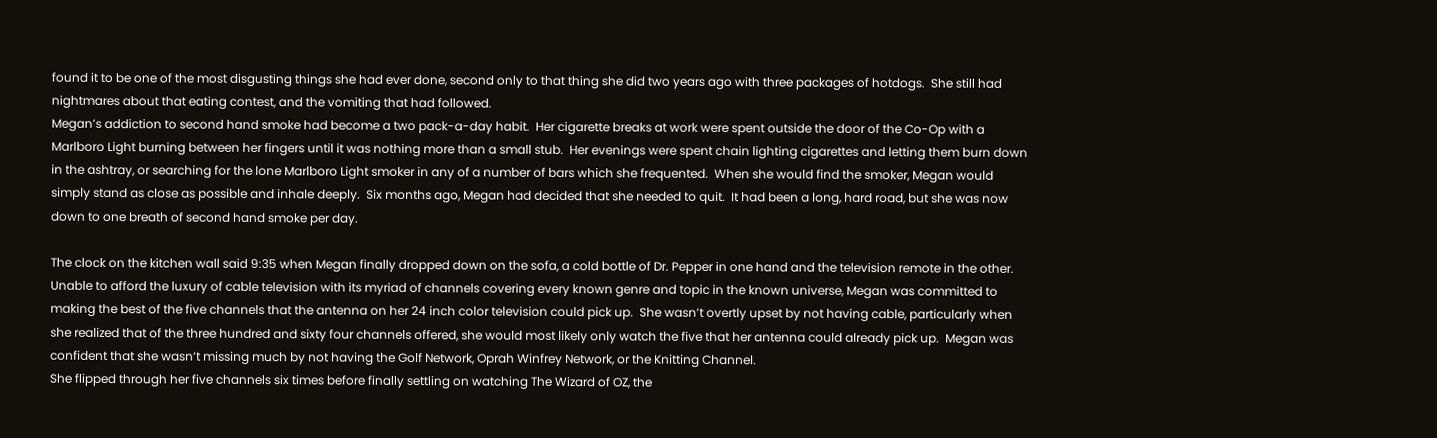found it to be one of the most disgusting things she had ever done, second only to that thing she did two years ago with three packages of hotdogs.  She still had nightmares about that eating contest, and the vomiting that had followed.
Megan’s addiction to second hand smoke had become a two pack-a-day habit.  Her cigarette breaks at work were spent outside the door of the Co-Op with a Marlboro Light burning between her fingers until it was nothing more than a small stub.  Her evenings were spent chain lighting cigarettes and letting them burn down in the ashtray, or searching for the lone Marlboro Light smoker in any of a number of bars which she frequented.  When she would find the smoker, Megan would simply stand as close as possible and inhale deeply.  Six months ago, Megan had decided that she needed to quit.  It had been a long, hard road, but she was now down to one breath of second hand smoke per day.

The clock on the kitchen wall said 9:35 when Megan finally dropped down on the sofa, a cold bottle of Dr. Pepper in one hand and the television remote in the other.  Unable to afford the luxury of cable television with its myriad of channels covering every known genre and topic in the known universe, Megan was committed to making the best of the five channels that the antenna on her 24 inch color television could pick up.  She wasn’t overtly upset by not having cable, particularly when she realized that of the three hundred and sixty four channels offered, she would most likely only watch the five that her antenna could already pick up.  Megan was confident that she wasn’t missing much by not having the Golf Network, Oprah Winfrey Network, or the Knitting Channel.
She flipped through her five channels six times before finally settling on watching The Wizard of OZ, the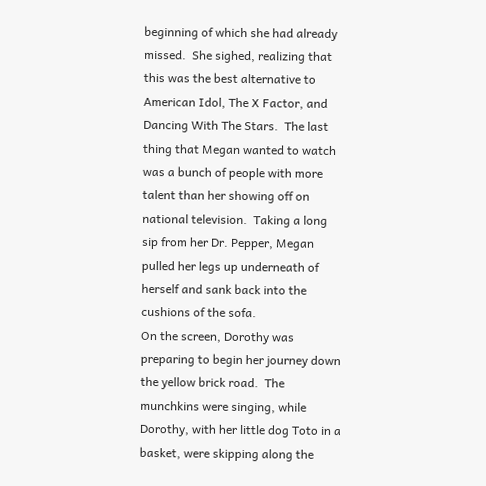beginning of which she had already missed.  She sighed, realizing that this was the best alternative to American Idol, The X Factor, and Dancing With The Stars.  The last thing that Megan wanted to watch was a bunch of people with more talent than her showing off on national television.  Taking a long sip from her Dr. Pepper, Megan pulled her legs up underneath of herself and sank back into the cushions of the sofa.
On the screen, Dorothy was preparing to begin her journey down the yellow brick road.  The munchkins were singing, while Dorothy, with her little dog Toto in a basket, were skipping along the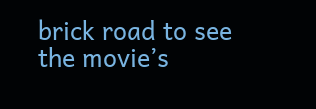brick road to see the movie’s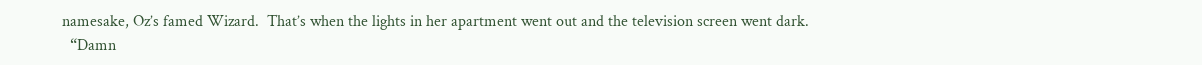namesake, Oz’s famed Wizard.  That’s when the lights in her apartment went out and the television screen went dark.
  “Damn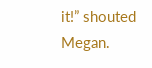it!” shouted Megan.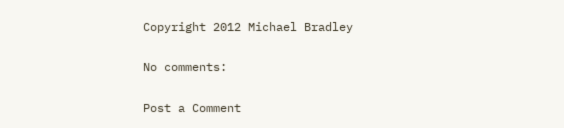Copyright 2012 Michael Bradley

No comments:

Post a Comment